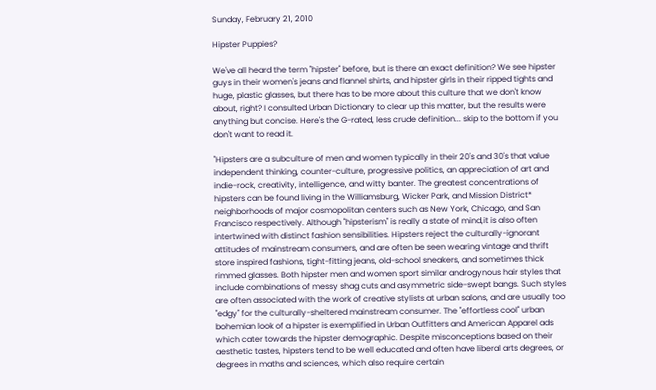Sunday, February 21, 2010

Hipster Puppies?

We've all heard the term "hipster" before, but is there an exact definition? We see hipster guys in their women's jeans and flannel shirts, and hipster girls in their ripped tights and huge, plastic glasses, but there has to be more about this culture that we don't know about, right? I consulted Urban Dictionary to clear up this matter, but the results were anything but concise. Here's the G-rated, less crude definition... skip to the bottom if you don't want to read it.

"Hipsters are a subculture of men and women typically in their 20's and 30's that value independent thinking, counter-culture, progressive politics, an appreciation of art and indie-rock, creativity, intelligence, and witty banter. The greatest concentrations of hipsters can be found living in the Williamsburg, Wicker Park, and Mission District* neighborhoods of major cosmopolitan centers such as New York, Chicago, and San Francisco respectively. Although "hipsterism" is really a state of mind,it is also often intertwined with distinct fashion sensibilities. Hipsters reject the culturally-ignorant attitudes of mainstream consumers, and are often be seen wearing vintage and thrift store inspired fashions, tight-fitting jeans, old-school sneakers, and sometimes thick rimmed glasses. Both hipster men and women sport similar androgynous hair styles that include combinations of messy shag cuts and asymmetric side-swept bangs. Such styles are often associated with the work of creative stylists at urban salons, and are usually too "edgy" for the culturally-sheltered mainstream consumer. The "effortless cool" urban bohemian look of a hipster is exemplified in Urban Outfitters and American Apparel ads which cater towards the hipster demographic. Despite misconceptions based on their aesthetic tastes, hipsters tend to be well educated and often have liberal arts degrees, or degrees in maths and sciences, which also require certain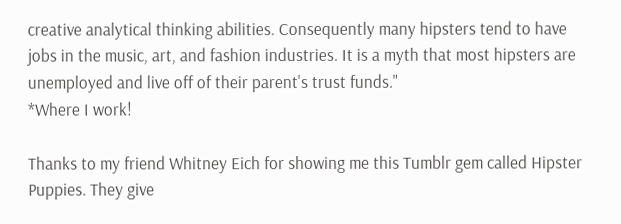creative analytical thinking abilities. Consequently many hipsters tend to have jobs in the music, art, and fashion industries. It is a myth that most hipsters are unemployed and live off of their parent's trust funds."
*Where I work!

Thanks to my friend Whitney Eich for showing me this Tumblr gem called Hipster Puppies. They give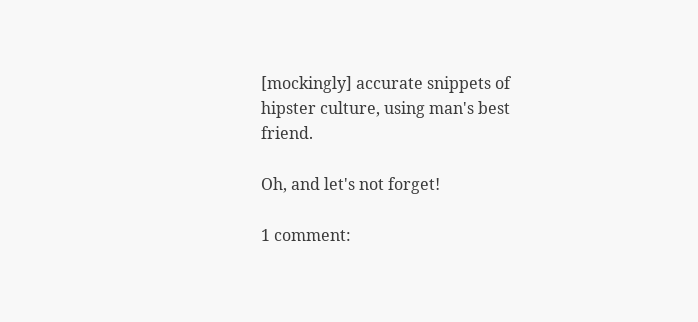[mockingly] accurate snippets of hipster culture, using man's best friend.

Oh, and let's not forget!

1 comment: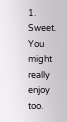1. Sweet. You might really enjoy too.